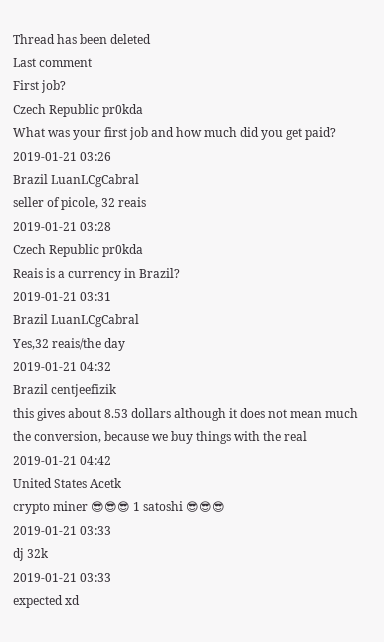Thread has been deleted
Last comment
First job?
Czech Republic pr0kda
What was your first job and how much did you get paid?
2019-01-21 03:26
Brazil LuanLCgCabral
seller of picole, 32 reais
2019-01-21 03:28
Czech Republic pr0kda
Reais is a currency in Brazil?
2019-01-21 03:31
Brazil LuanLCgCabral
Yes,32 reais/the day
2019-01-21 04:32
Brazil centjeefizik
this gives about 8.53 dollars although it does not mean much the conversion, because we buy things with the real
2019-01-21 04:42
United States Acetk
crypto miner 😎😎😎 1 satoshi 😎😎😎
2019-01-21 03:33
dj 32k
2019-01-21 03:33
expected xd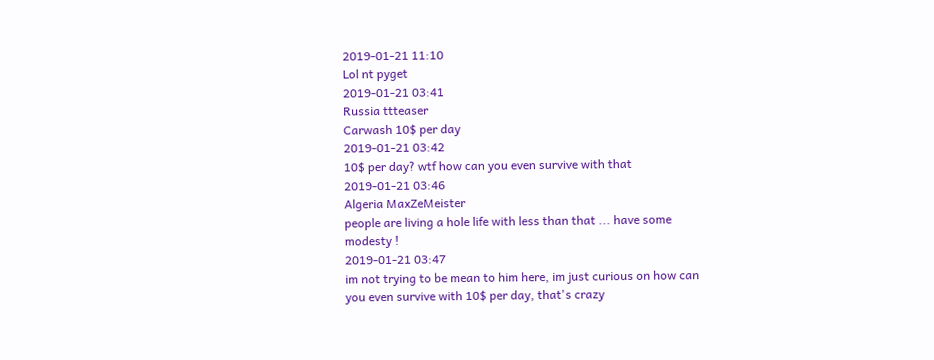2019-01-21 11:10
Lol nt pyget
2019-01-21 03:41
Russia ttteaser
Carwash 10$ per day
2019-01-21 03:42
10$ per day? wtf how can you even survive with that
2019-01-21 03:46
Algeria MaxZeMeister
people are living a hole life with less than that ... have some modesty !
2019-01-21 03:47
im not trying to be mean to him here, im just curious on how can you even survive with 10$ per day, that's crazy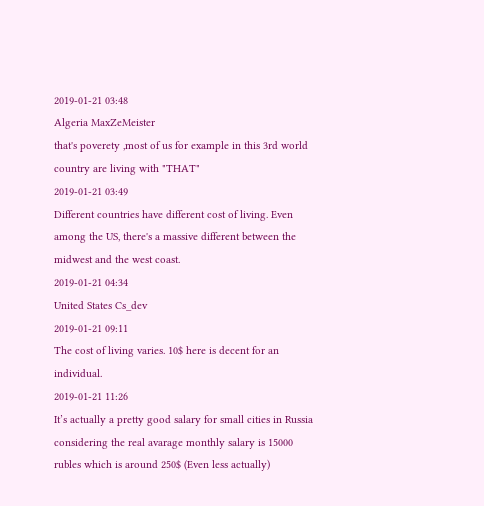2019-01-21 03:48
Algeria MaxZeMeister
that's poverety ,most of us for example in this 3rd world country are living with "THAT"
2019-01-21 03:49
Different countries have different cost of living. Even among the US, there's a massive different between the midwest and the west coast.
2019-01-21 04:34
United States Cs_dev
2019-01-21 09:11
The cost of living varies. 10$ here is decent for an individual.
2019-01-21 11:26
It’s actually a pretty good salary for small cities in Russia considering the real avarage monthly salary is 15000 rubles which is around 250$ (Even less actually)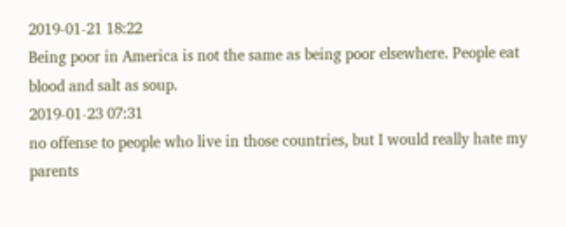2019-01-21 18:22
Being poor in America is not the same as being poor elsewhere. People eat blood and salt as soup.
2019-01-23 07:31
no offense to people who live in those countries, but I would really hate my parents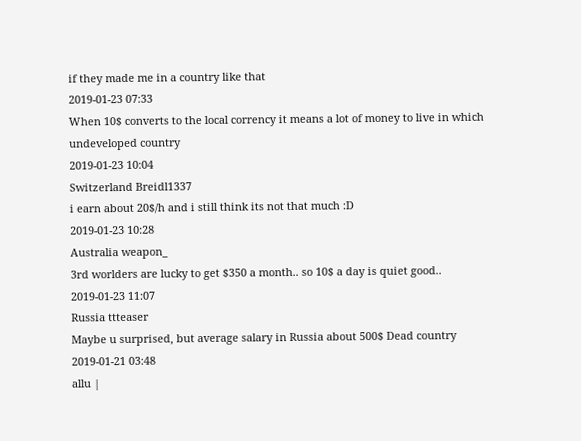if they made me in a country like that
2019-01-23 07:33
When 10$ converts to the local corrency it means a lot of money to live in which undeveloped country
2019-01-23 10:04
Switzerland Breidl1337
i earn about 20$/h and i still think its not that much :D
2019-01-23 10:28
Australia weapon_
3rd worlders are lucky to get $350 a month.. so 10$ a day is quiet good..
2019-01-23 11:07
Russia ttteaser
Maybe u surprised, but average salary in Russia about 500$ Dead country
2019-01-21 03:48
allu |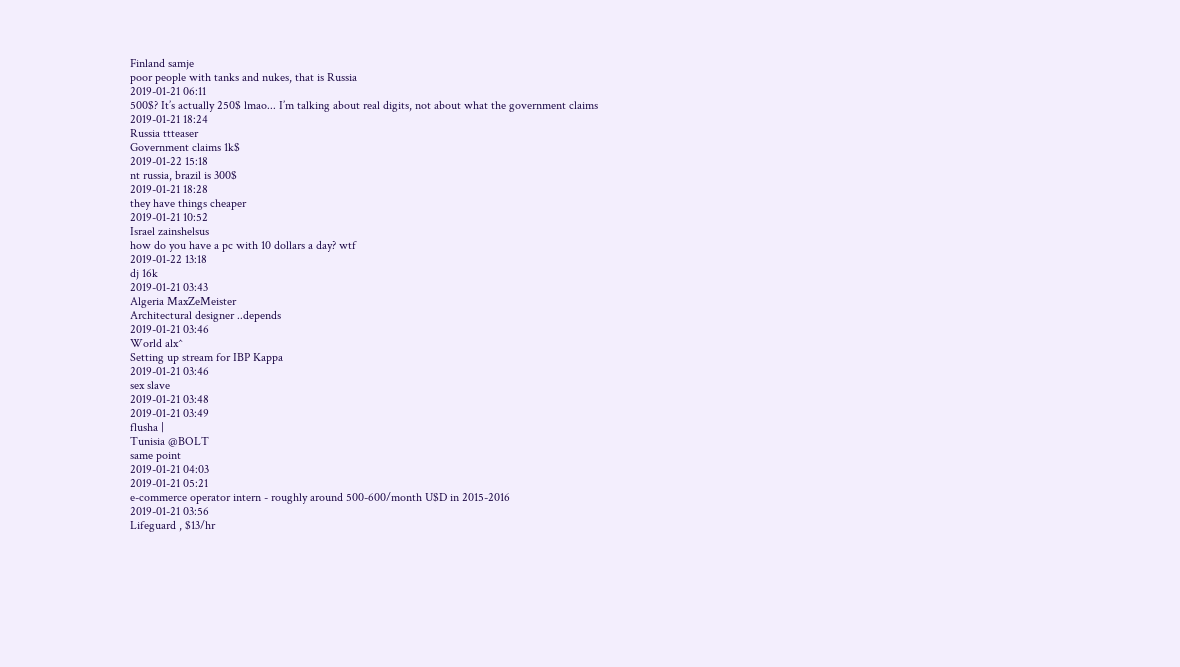Finland samje
poor people with tanks and nukes, that is Russia
2019-01-21 06:11
500$? It’s actually 250$ lmao... I’m talking about real digits, not about what the government claims
2019-01-21 18:24
Russia ttteaser
Government claims 1k$
2019-01-22 15:18
nt russia, brazil is 300$
2019-01-21 18:28
they have things cheaper
2019-01-21 10:52
Israel zainshelsus
how do you have a pc with 10 dollars a day? wtf
2019-01-22 13:18
dj 16k
2019-01-21 03:43
Algeria MaxZeMeister
Architectural designer ..depends
2019-01-21 03:46
World alx^
Setting up stream for IBP Kappa
2019-01-21 03:46
sex slave
2019-01-21 03:48
2019-01-21 03:49
flusha |
Tunisia @BOLT
same point
2019-01-21 04:03
2019-01-21 05:21
e-commerce operator intern - roughly around 500-600/month U$D in 2015-2016
2019-01-21 03:56
Lifeguard , $13/hr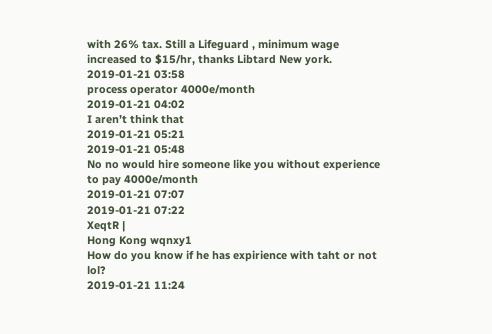with 26% tax. Still a Lifeguard , minimum wage increased to $15/hr, thanks Libtard New york.
2019-01-21 03:58
process operator 4000e/month
2019-01-21 04:02
I aren’t think that
2019-01-21 05:21
2019-01-21 05:48
No no would hire someone like you without experience to pay 4000e/month
2019-01-21 07:07
2019-01-21 07:22
XeqtR |
Hong Kong wqnxy1
How do you know if he has expirience with taht or not lol?
2019-01-21 11:24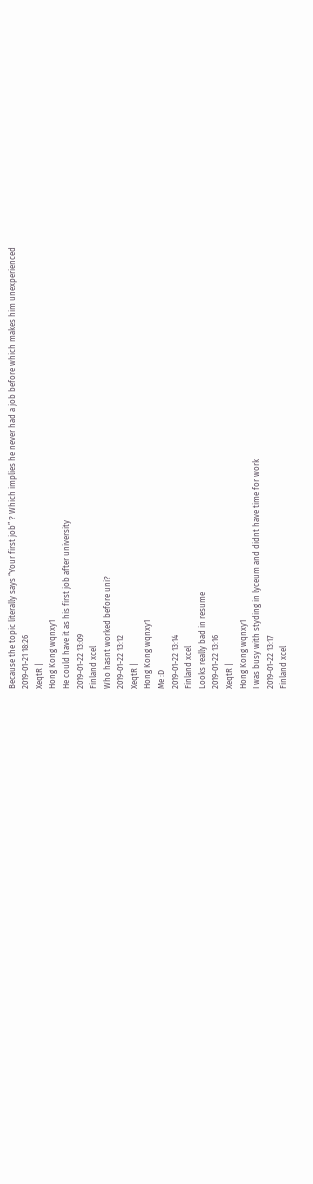Because the topic literally says “Your first job” ? Which implies he never had a job before which makes him unexperienced
2019-01-21 18:26
XeqtR |
Hong Kong wqnxy1
He could have it as his first job after university
2019-01-22 13:09
Finland xcel
Who hasnt worked before uni?
2019-01-22 13:12
XeqtR |
Hong Kong wqnxy1
Me :D
2019-01-22 13:14
Finland xcel
Looks really bad in resume
2019-01-22 13:16
XeqtR |
Hong Kong wqnxy1
I was busy with styding in lyceum and didnt have time for work
2019-01-22 13:17
Finland xcel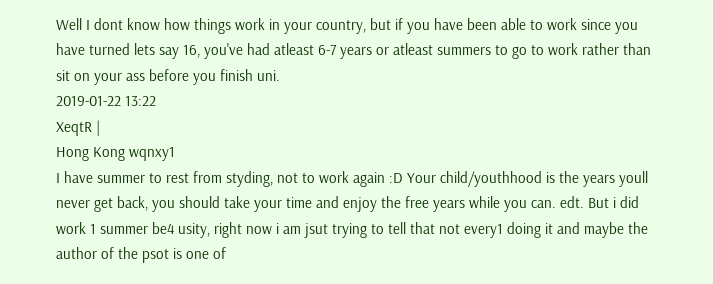Well I dont know how things work in your country, but if you have been able to work since you have turned lets say 16, you've had atleast 6-7 years or atleast summers to go to work rather than sit on your ass before you finish uni.
2019-01-22 13:22
XeqtR |
Hong Kong wqnxy1
I have summer to rest from styding, not to work again :D Your child/youthhood is the years youll never get back, you should take your time and enjoy the free years while you can. edt. But i did work 1 summer be4 usity, right now i am jsut trying to tell that not every1 doing it and maybe the author of the psot is one of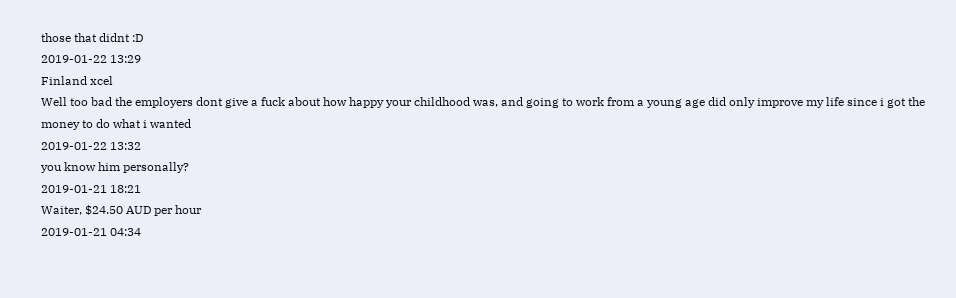those that didnt :D
2019-01-22 13:29
Finland xcel
Well too bad the employers dont give a fuck about how happy your childhood was, and going to work from a young age did only improve my life since i got the money to do what i wanted
2019-01-22 13:32
you know him personally?
2019-01-21 18:21
Waiter, $24.50 AUD per hour
2019-01-21 04:34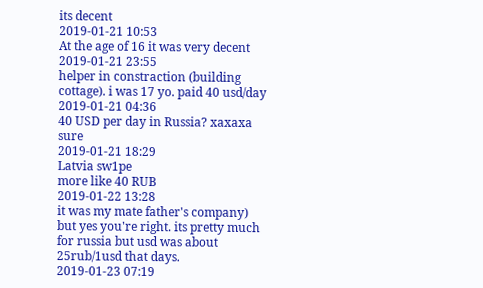its decent
2019-01-21 10:53
At the age of 16 it was very decent
2019-01-21 23:55
helper in constraction (building cottage). i was 17 yo. paid 40 usd/day
2019-01-21 04:36
40 USD per day in Russia? xaxaxa sure
2019-01-21 18:29
Latvia sw1pe
more like 40 RUB
2019-01-22 13:28
it was my mate father's company) but yes you're right. its pretty much for russia but usd was about 25rub/1usd that days.
2019-01-23 07:19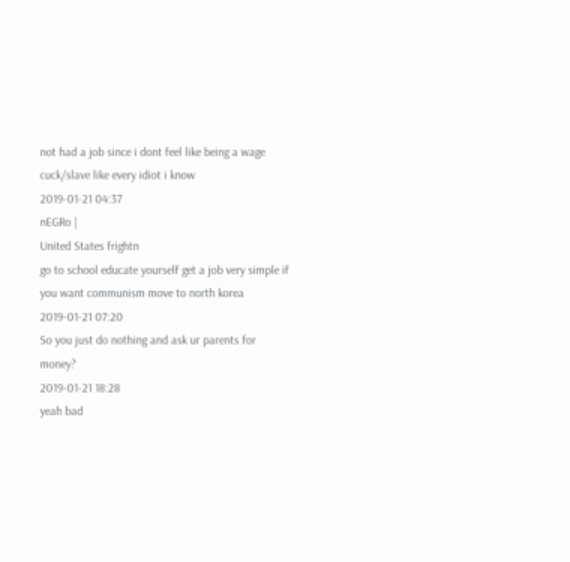not had a job since i dont feel like being a wage cuck/slave like every idiot i know
2019-01-21 04:37
nEGRo |
United States frightn
go to school educate yourself get a job very simple if you want communism move to north korea
2019-01-21 07:20
So you just do nothing and ask ur parents for money?
2019-01-21 18:28
yeah bad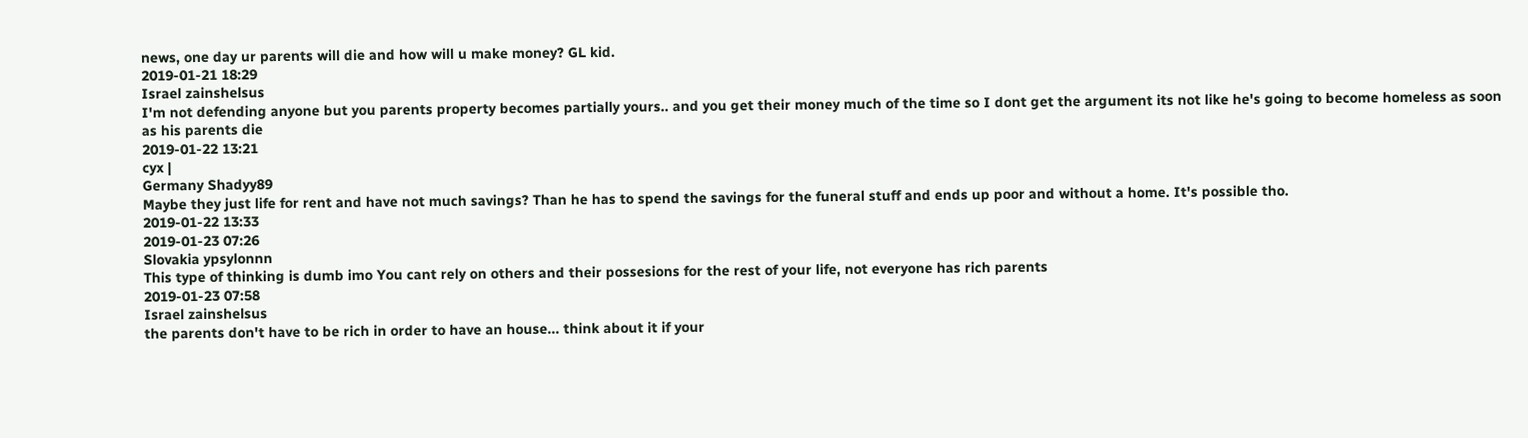news, one day ur parents will die and how will u make money? GL kid.
2019-01-21 18:29
Israel zainshelsus
I'm not defending anyone but you parents property becomes partially yours.. and you get their money much of the time so I dont get the argument its not like he's going to become homeless as soon as his parents die
2019-01-22 13:21
cyx |
Germany Shadyy89
Maybe they just life for rent and have not much savings? Than he has to spend the savings for the funeral stuff and ends up poor and without a home. It's possible tho.
2019-01-22 13:33
2019-01-23 07:26
Slovakia ypsylonnn
This type of thinking is dumb imo You cant rely on others and their possesions for the rest of your life, not everyone has rich parents
2019-01-23 07:58
Israel zainshelsus
the parents don't have to be rich in order to have an house... think about it if your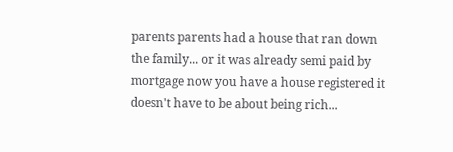parents parents had a house that ran down the family... or it was already semi paid by mortgage now you have a house registered it doesn't have to be about being rich...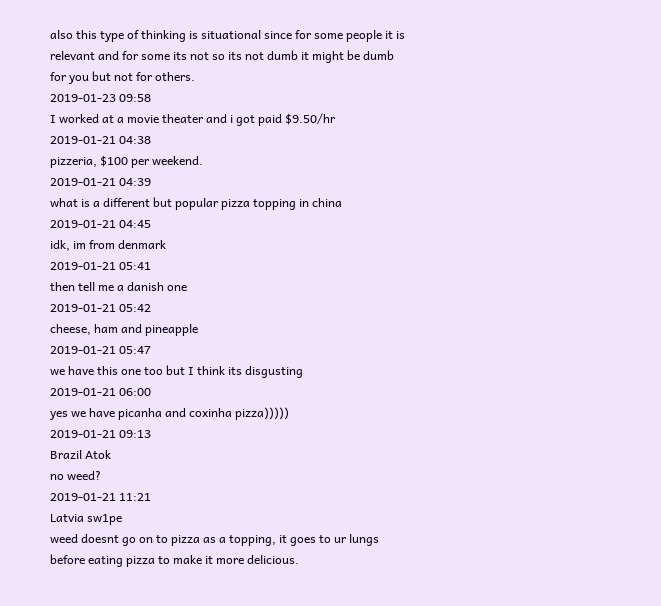also this type of thinking is situational since for some people it is relevant and for some its not so its not dumb it might be dumb for you but not for others.
2019-01-23 09:58
I worked at a movie theater and i got paid $9.50/hr
2019-01-21 04:38
pizzeria, $100 per weekend.
2019-01-21 04:39
what is a different but popular pizza topping in china
2019-01-21 04:45
idk, im from denmark
2019-01-21 05:41
then tell me a danish one
2019-01-21 05:42
cheese, ham and pineapple
2019-01-21 05:47
we have this one too but I think its disgusting
2019-01-21 06:00
yes we have picanha and coxinha pizza)))))
2019-01-21 09:13
Brazil Atok
no weed?
2019-01-21 11:21
Latvia sw1pe
weed doesnt go on to pizza as a topping, it goes to ur lungs before eating pizza to make it more delicious.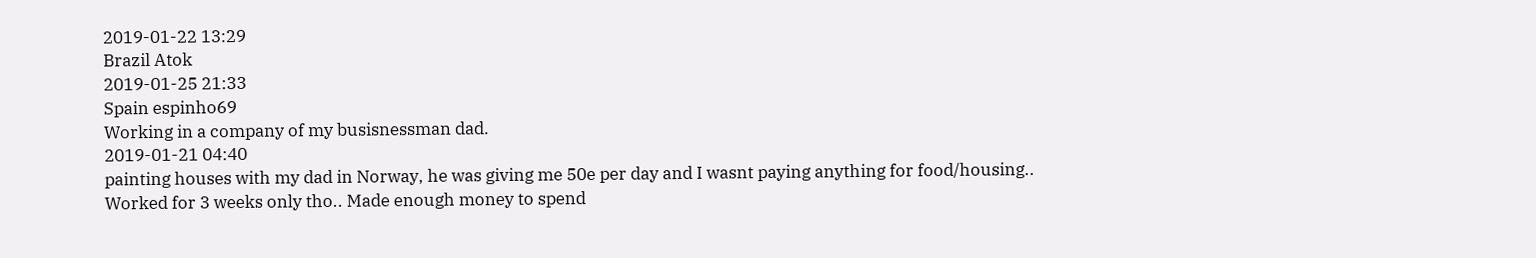2019-01-22 13:29
Brazil Atok
2019-01-25 21:33
Spain espinho69
Working in a company of my busisnessman dad.
2019-01-21 04:40
painting houses with my dad in Norway, he was giving me 50e per day and I wasnt paying anything for food/housing.. Worked for 3 weeks only tho.. Made enough money to spend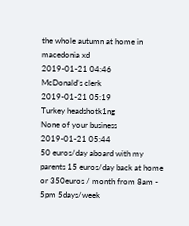the whole autumn at home in macedonia xd
2019-01-21 04:46
McDonald’s clerk
2019-01-21 05:19
Turkey headshotk1ng
None of your business
2019-01-21 05:44
50 euros/day aboard with my parents 15 euros/day back at home or 350euros / month from 8am - 5pm 5days/week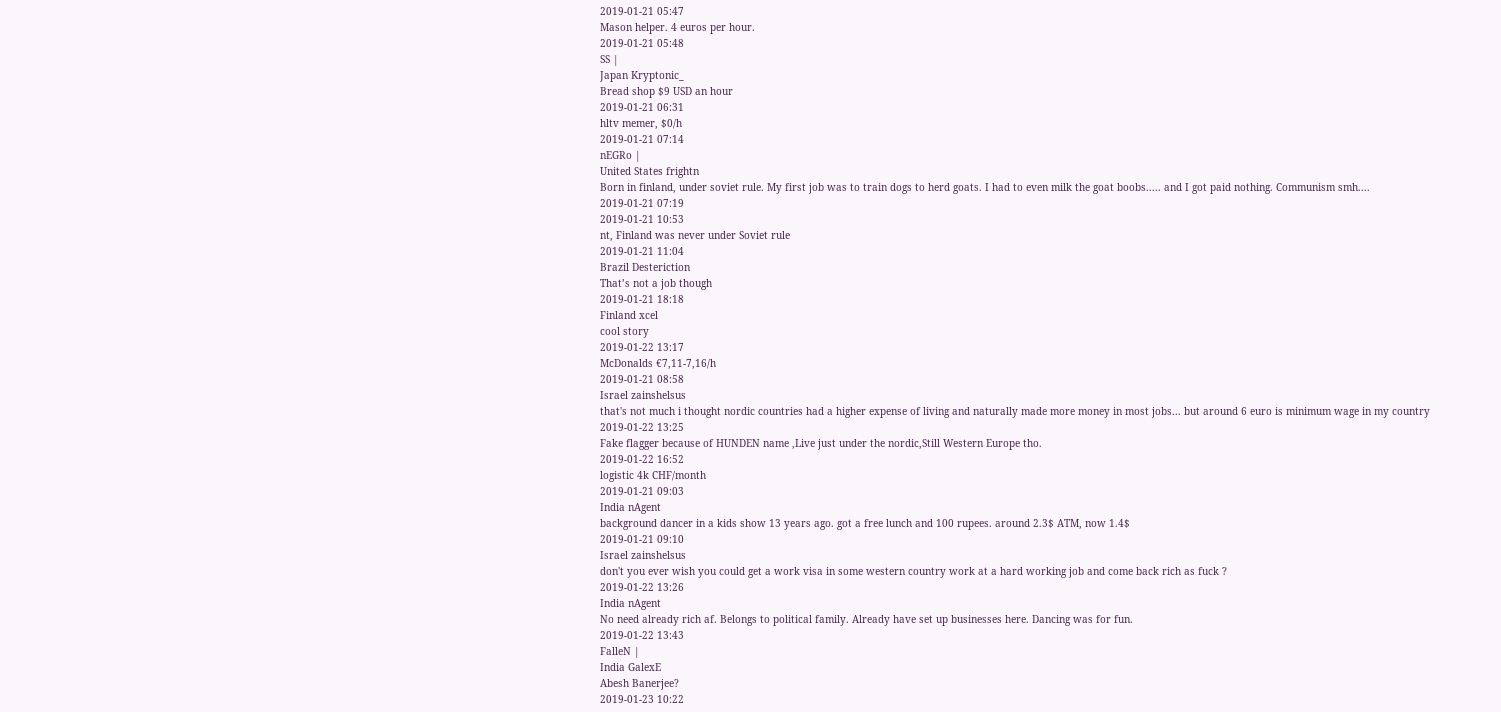2019-01-21 05:47
Mason helper. 4 euros per hour.
2019-01-21 05:48
SS |
Japan Kryptonic_
Bread shop $9 USD an hour
2019-01-21 06:31
hltv memer, $0/h
2019-01-21 07:14
nEGRo |
United States frightn
Born in finland, under soviet rule. My first job was to train dogs to herd goats. I had to even milk the goat boobs..... and I got paid nothing. Communism smh....
2019-01-21 07:19
2019-01-21 10:53
nt, Finland was never under Soviet rule
2019-01-21 11:04
Brazil Desteriction
That’s not a job though
2019-01-21 18:18
Finland xcel
cool story
2019-01-22 13:17
McDonalds €7,11-7,16/h
2019-01-21 08:58
Israel zainshelsus
that's not much i thought nordic countries had a higher expense of living and naturally made more money in most jobs... but around 6 euro is minimum wage in my country
2019-01-22 13:25
Fake flagger because of HUNDEN name ,Live just under the nordic,Still Western Europe tho.
2019-01-22 16:52
logistic 4k CHF/month
2019-01-21 09:03
India nAgent
background dancer in a kids show 13 years ago. got a free lunch and 100 rupees. around 2.3$ ATM, now 1.4$
2019-01-21 09:10
Israel zainshelsus
don't you ever wish you could get a work visa in some western country work at a hard working job and come back rich as fuck ?
2019-01-22 13:26
India nAgent
No need already rich af. Belongs to political family. Already have set up businesses here. Dancing was for fun.
2019-01-22 13:43
FalleN |
India GalexE
Abesh Banerjee?
2019-01-23 10:22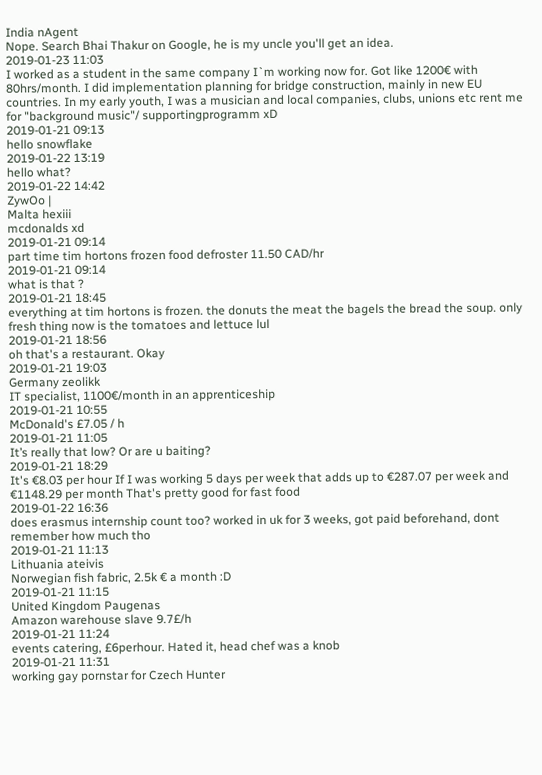India nAgent
Nope. Search Bhai Thakur on Google, he is my uncle you'll get an idea.
2019-01-23 11:03
I worked as a student in the same company I`m working now for. Got like 1200€ with 80hrs/month. I did implementation planning for bridge construction, mainly in new EU countries. In my early youth, I was a musician and local companies, clubs, unions etc rent me for "background music"/ supportingprogramm xD
2019-01-21 09:13
hello snowflake
2019-01-22 13:19
hello what?
2019-01-22 14:42
ZywOo |
Malta hexiii
mcdonalds xd
2019-01-21 09:14
part time tim hortons frozen food defroster 11.50 CAD/hr
2019-01-21 09:14
what is that ?
2019-01-21 18:45
everything at tim hortons is frozen. the donuts the meat the bagels the bread the soup. only fresh thing now is the tomatoes and lettuce lul
2019-01-21 18:56
oh that's a restaurant. Okay
2019-01-21 19:03
Germany zeolikk
IT specialist, 1100€/month in an apprenticeship
2019-01-21 10:55
McDonald's £7.05 / h
2019-01-21 11:05
It’s really that low? Or are u baiting?
2019-01-21 18:29
It's €8.03 per hour If I was working 5 days per week that adds up to €287.07 per week and €1148.29 per month That's pretty good for fast food
2019-01-22 16:36
does erasmus internship count too? worked in uk for 3 weeks, got paid beforehand, dont remember how much tho
2019-01-21 11:13
Lithuania ateivis
Norwegian fish fabric, 2.5k € a month :D
2019-01-21 11:15
United Kingdom Paugenas
Amazon warehouse slave 9.7£/h
2019-01-21 11:24
events catering, £6perhour. Hated it, head chef was a knob
2019-01-21 11:31
working gay pornstar for Czech Hunter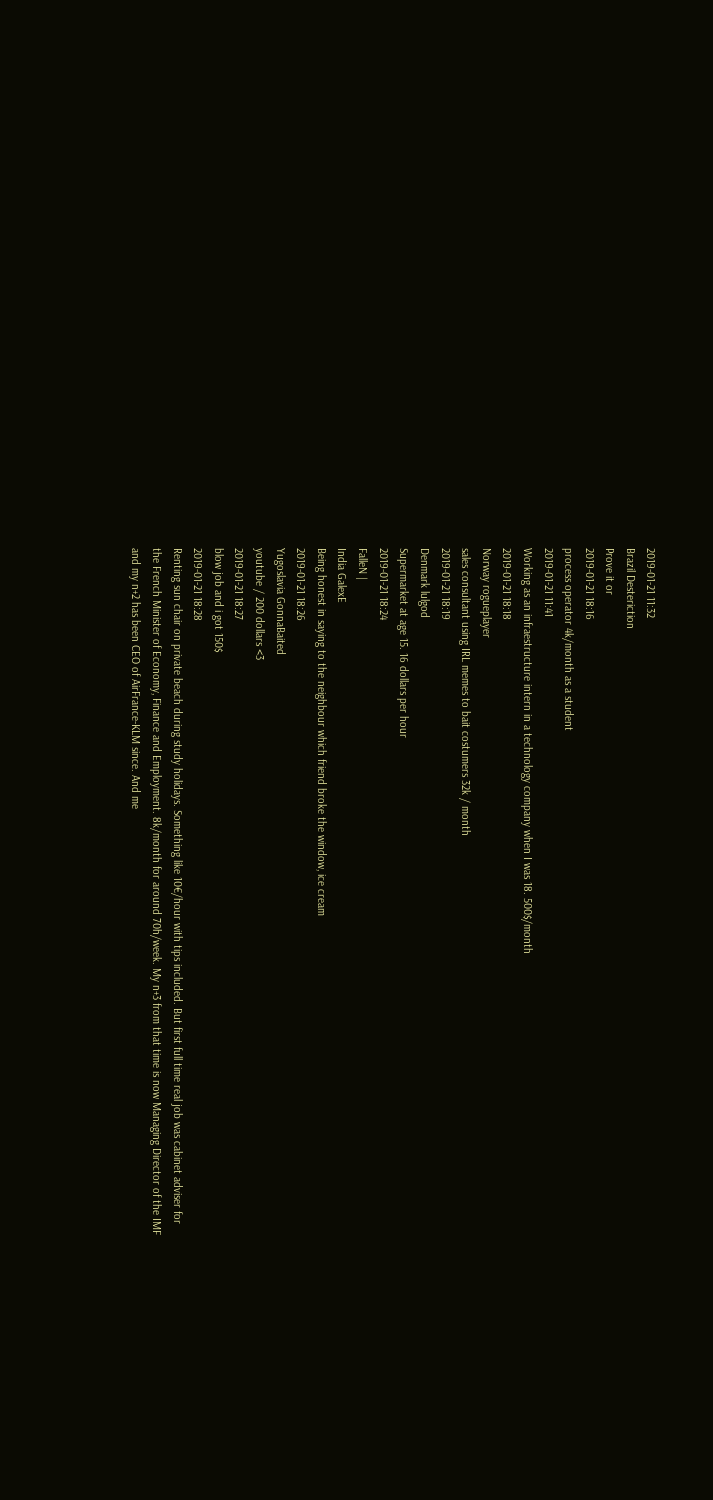2019-01-21 11:32
Brazil Desteriction
Prove it or
2019-01-21 18:16
process operator 4k/month as a student
2019-01-21 11:41
Working as an infraestructure intern in a technology company when I was 18. 500$/month
2019-01-21 18:18
Norway rogueplayer
sales consultant using IRL memes to bait costumers 32k / month
2019-01-21 18:19
Denmark lulgod
Supermarket at age 15. 16 dollars per hour
2019-01-21 18:24
FalleN |
India GalexE
Being honest in saying to the neighbour which friend broke the window, ice cream
2019-01-21 18:26
Yugoslavia GonnaBaited
youtube / 200 dollars <3
2019-01-21 18:27
blow job and i got 150$
2019-01-21 18:28
Renting sun chair on private beach during study holidays. Something like 10€/hour with tips included. But first full time real job was cabinet adviser for the French Minister of Economy, Finance and Employment. 8k/month for around 70h/week. My n+3 from that time is now Managing Director of the IMF and my n+2 has been CEO of AirFrance-KLM since. And me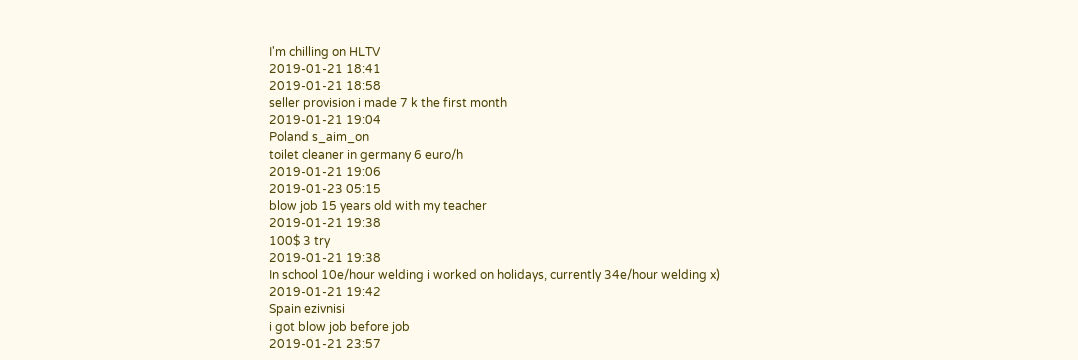I'm chilling on HLTV
2019-01-21 18:41
2019-01-21 18:58
seller provision i made 7 k the first month
2019-01-21 19:04
Poland s_aim_on
toilet cleaner in germany 6 euro/h
2019-01-21 19:06
2019-01-23 05:15
blow job 15 years old with my teacher
2019-01-21 19:38
100$ 3 try
2019-01-21 19:38
In school 10e/hour welding i worked on holidays, currently 34e/hour welding x)
2019-01-21 19:42
Spain ezivnisi
i got blow job before job
2019-01-21 23:57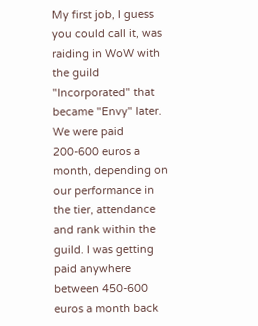My first job, I guess you could call it, was raiding in WoW with the guild "Incorporated" that became "Envy" later. We were paid 200-600 euros a month, depending on our performance in the tier, attendance and rank within the guild. I was getting paid anywhere between 450-600 euros a month back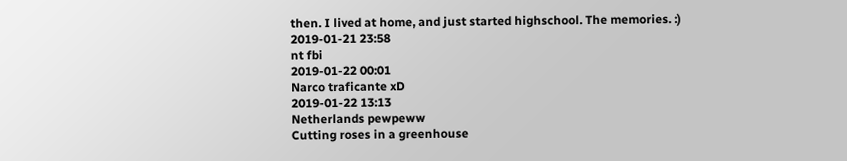then. I lived at home, and just started highschool. The memories. :)
2019-01-21 23:58
nt fbi
2019-01-22 00:01
Narco traficante xD
2019-01-22 13:13
Netherlands pewpeww
Cutting roses in a greenhouse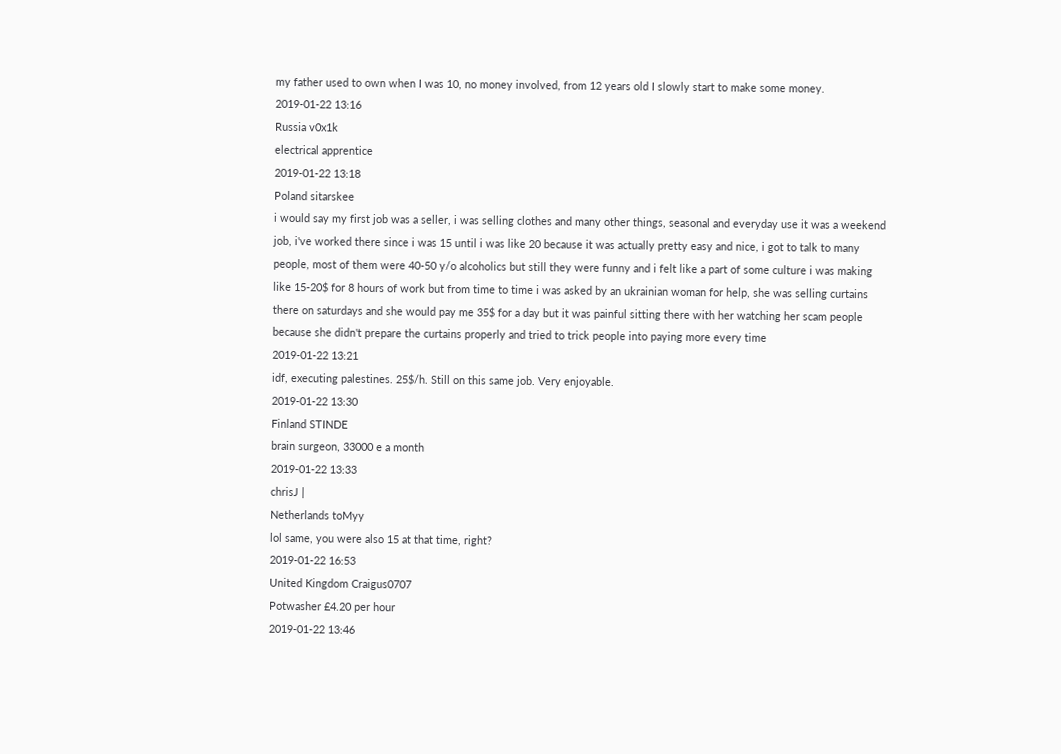my father used to own when I was 10, no money involved, from 12 years old I slowly start to make some money.
2019-01-22 13:16
Russia v0x1k
electrical apprentice
2019-01-22 13:18
Poland sitarskee
i would say my first job was a seller, i was selling clothes and many other things, seasonal and everyday use it was a weekend job, i've worked there since i was 15 until i was like 20 because it was actually pretty easy and nice, i got to talk to many people, most of them were 40-50 y/o alcoholics but still they were funny and i felt like a part of some culture i was making like 15-20$ for 8 hours of work but from time to time i was asked by an ukrainian woman for help, she was selling curtains there on saturdays and she would pay me 35$ for a day but it was painful sitting there with her watching her scam people because she didn't prepare the curtains properly and tried to trick people into paying more every time
2019-01-22 13:21
idf, executing palestines. 25$/h. Still on this same job. Very enjoyable.
2019-01-22 13:30
Finland STINDE
brain surgeon, 33000 e a month
2019-01-22 13:33
chrisJ |
Netherlands toMyy
lol same, you were also 15 at that time, right?
2019-01-22 16:53
United Kingdom Craigus0707
Potwasher £4.20 per hour
2019-01-22 13:46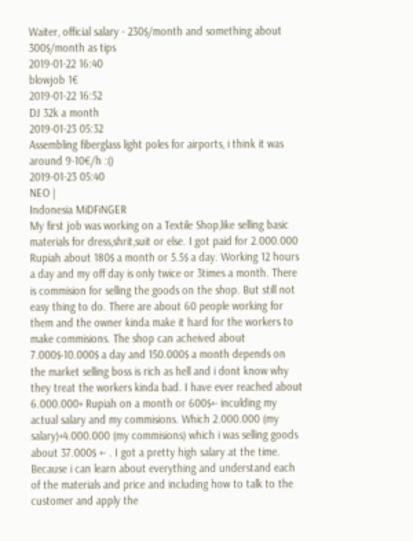Waiter, official salary - 230$/month and something about 300$/month as tips
2019-01-22 16:40
blowjob 1€
2019-01-22 16:52
DJ 32k a month
2019-01-23 05:32
Assembling fiberglass light poles for airports, i think it was around 9-10€/h :()
2019-01-23 05:40
NEO |
Indonesia MiDFiNGER
My first job was working on a Textile Shop,like selling basic materials for dress,shrit,suit or else. I got paid for 2.000.000 Rupiah about 180$ a month or 5.5$ a day. Working 12 hours a day and my off day is only twice or 3times a month. There is commision for selling the goods on the shop. But still not easy thing to do. There are about 60 people working for them and the owner kinda make it hard for the workers to make commisions. The shop can acheived about 7.000$-10.000$ a day and 150.000$ a month depends on the market selling boss is rich as hell and i dont know why they treat the workers kinda bad. I have ever reached about 6.000.000+ Rupiah on a month or 600$+- inculding my actual salary and my commisions. Which 2.000.000 (my salary)+4.000.000 (my commisions) which i was selling goods about 37.000$ +- . I got a pretty high salary at the time. Because i can learn about everything and understand each of the materials and price and including how to talk to the customer and apply the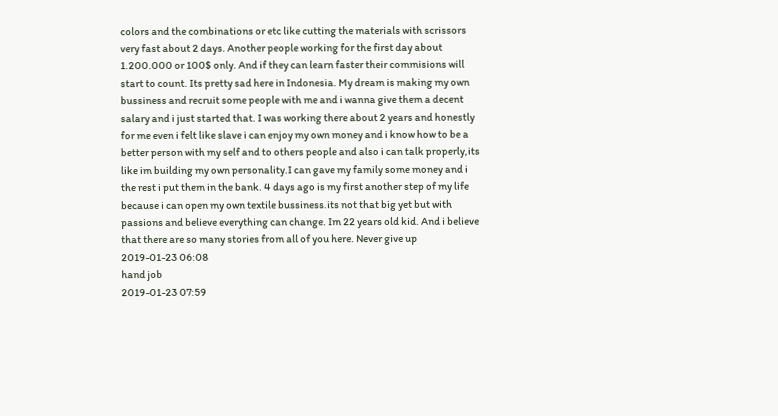colors and the combinations or etc like cutting the materials with scrissors very fast about 2 days. Another people working for the first day about 1.200.000 or 100$ only. And if they can learn faster their commisions will start to count. Its pretty sad here in Indonesia. My dream is making my own bussiness and recruit some people with me and i wanna give them a decent salary and i just started that. I was working there about 2 years and honestly for me even i felt like slave i can enjoy my own money and i know how to be a better person with my self and to others people and also i can talk properly,its like im building my own personality.I can gave my family some money and i the rest i put them in the bank. 4 days ago is my first another step of my life because i can open my own textile bussiness.its not that big yet but with passions and believe everything can change. Im 22 years old kid. And i believe that there are so many stories from all of you here. Never give up
2019-01-23 06:08
hand job
2019-01-23 07:59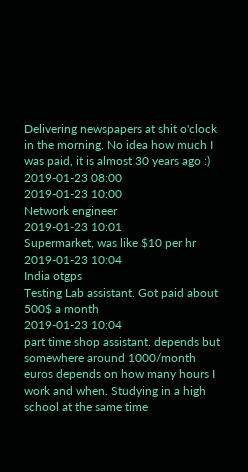Delivering newspapers at shit o'clock in the morning. No idea how much I was paid, it is almost 30 years ago :)
2019-01-23 08:00
2019-01-23 10:00
Network engineer
2019-01-23 10:01
Supermarket, was like $10 per hr
2019-01-23 10:04
India otgps
Testing Lab assistant. Got paid about 500$ a month
2019-01-23 10:04
part time shop assistant. depends but somewhere around 1000/month euros depends on how many hours I work and when. Studying in a high school at the same time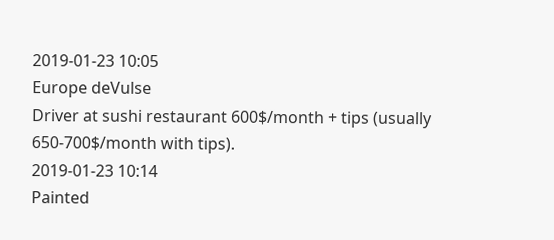2019-01-23 10:05
Europe deVulse
Driver at sushi restaurant 600$/month + tips (usually 650-700$/month with tips).
2019-01-23 10:14
Painted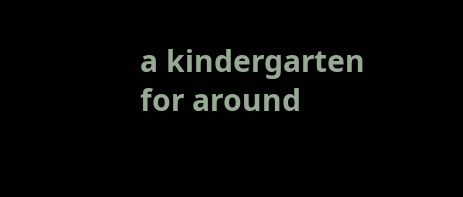a kindergarten for around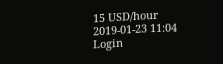15 USD/hour
2019-01-23 11:04
Login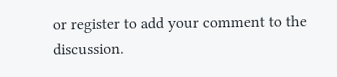or register to add your comment to the discussion.